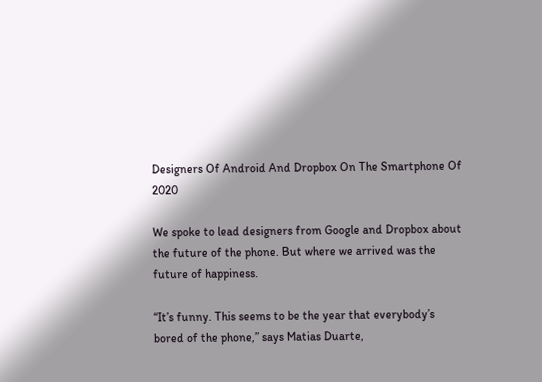Designers Of Android And Dropbox On The Smartphone Of 2020

We spoke to lead designers from Google and Dropbox about the future of the phone. But where we arrived was the future of happiness.

“It’s funny. This seems to be the year that everybody’s bored of the phone,” says Matias Duarte,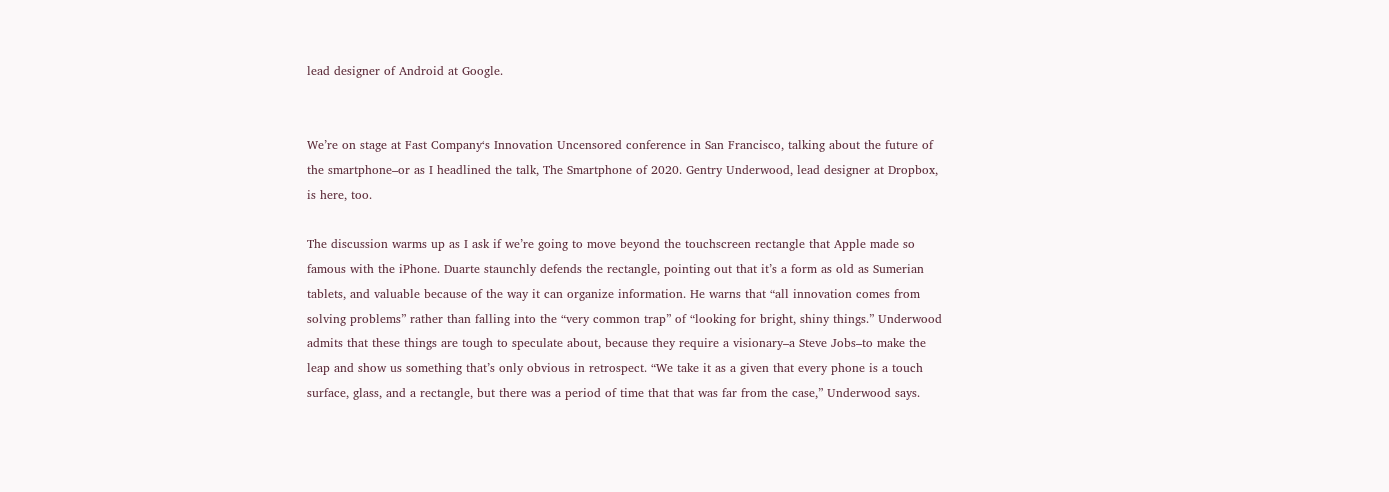lead designer of Android at Google.


We’re on stage at Fast Company‘s Innovation Uncensored conference in San Francisco, talking about the future of the smartphone–or as I headlined the talk, The Smartphone of 2020. Gentry Underwood, lead designer at Dropbox, is here, too.

The discussion warms up as I ask if we’re going to move beyond the touchscreen rectangle that Apple made so famous with the iPhone. Duarte staunchly defends the rectangle, pointing out that it’s a form as old as Sumerian tablets, and valuable because of the way it can organize information. He warns that “all innovation comes from solving problems” rather than falling into the “very common trap” of “looking for bright, shiny things.” Underwood admits that these things are tough to speculate about, because they require a visionary–a Steve Jobs–to make the leap and show us something that’s only obvious in retrospect. “We take it as a given that every phone is a touch surface, glass, and a rectangle, but there was a period of time that that was far from the case,” Underwood says.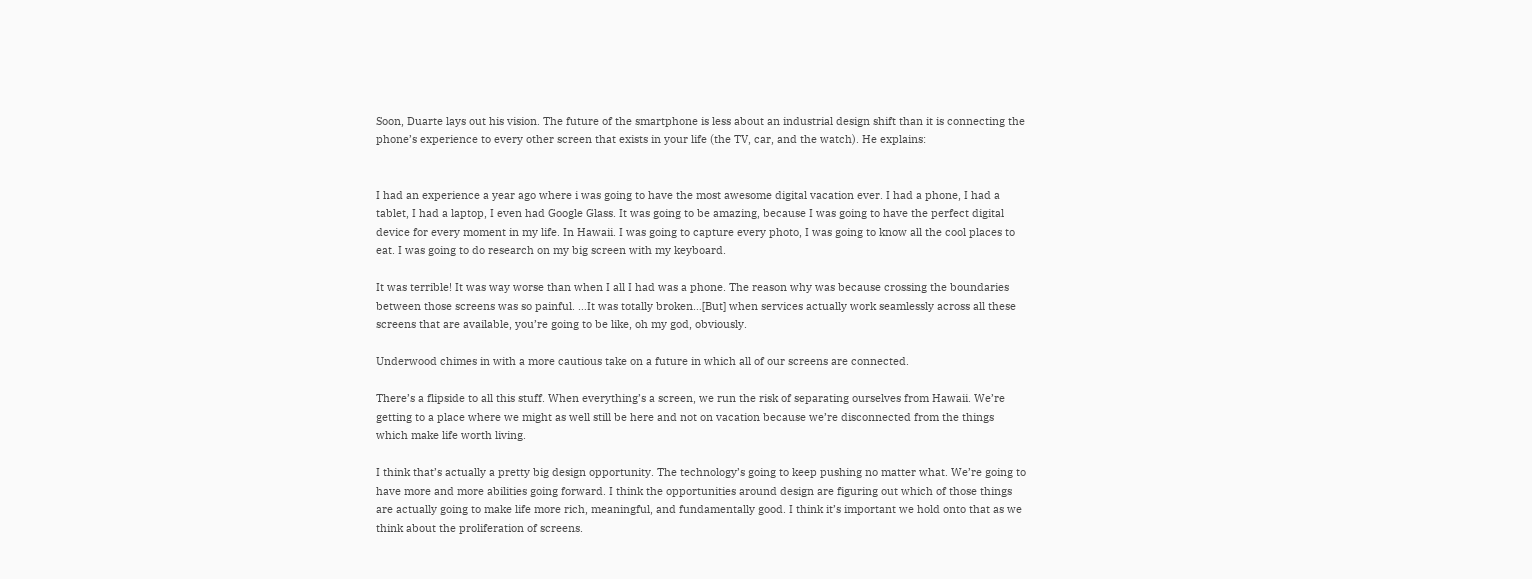Soon, Duarte lays out his vision. The future of the smartphone is less about an industrial design shift than it is connecting the phone’s experience to every other screen that exists in your life (the TV, car, and the watch). He explains:


I had an experience a year ago where i was going to have the most awesome digital vacation ever. I had a phone, I had a tablet, I had a laptop, I even had Google Glass. It was going to be amazing, because I was going to have the perfect digital device for every moment in my life. In Hawaii. I was going to capture every photo, I was going to know all the cool places to eat. I was going to do research on my big screen with my keyboard.

It was terrible! It was way worse than when I all I had was a phone. The reason why was because crossing the boundaries between those screens was so painful. …It was totally broken…[But] when services actually work seamlessly across all these screens that are available, you’re going to be like, oh my god, obviously.

Underwood chimes in with a more cautious take on a future in which all of our screens are connected.

There’s a flipside to all this stuff. When everything’s a screen, we run the risk of separating ourselves from Hawaii. We’re getting to a place where we might as well still be here and not on vacation because we’re disconnected from the things which make life worth living.

I think that’s actually a pretty big design opportunity. The technology’s going to keep pushing no matter what. We’re going to have more and more abilities going forward. I think the opportunities around design are figuring out which of those things are actually going to make life more rich, meaningful, and fundamentally good. I think it’s important we hold onto that as we think about the proliferation of screens.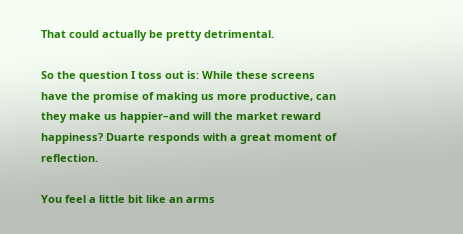That could actually be pretty detrimental.

So the question I toss out is: While these screens have the promise of making us more productive, can they make us happier–and will the market reward happiness? Duarte responds with a great moment of reflection.

You feel a little bit like an arms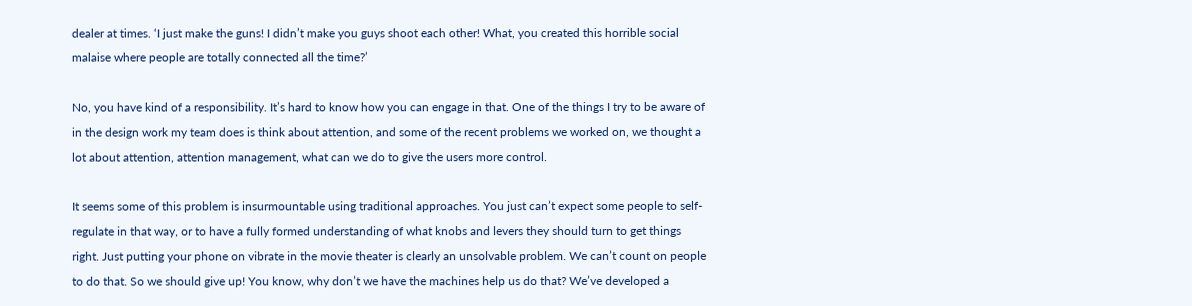dealer at times. ‘I just make the guns! I didn’t make you guys shoot each other! What, you created this horrible social malaise where people are totally connected all the time?’

No, you have kind of a responsibility. It’s hard to know how you can engage in that. One of the things I try to be aware of in the design work my team does is think about attention, and some of the recent problems we worked on, we thought a lot about attention, attention management, what can we do to give the users more control.

It seems some of this problem is insurmountable using traditional approaches. You just can’t expect some people to self-regulate in that way, or to have a fully formed understanding of what knobs and levers they should turn to get things right. Just putting your phone on vibrate in the movie theater is clearly an unsolvable problem. We can’t count on people to do that. So we should give up! You know, why don’t we have the machines help us do that? We’ve developed a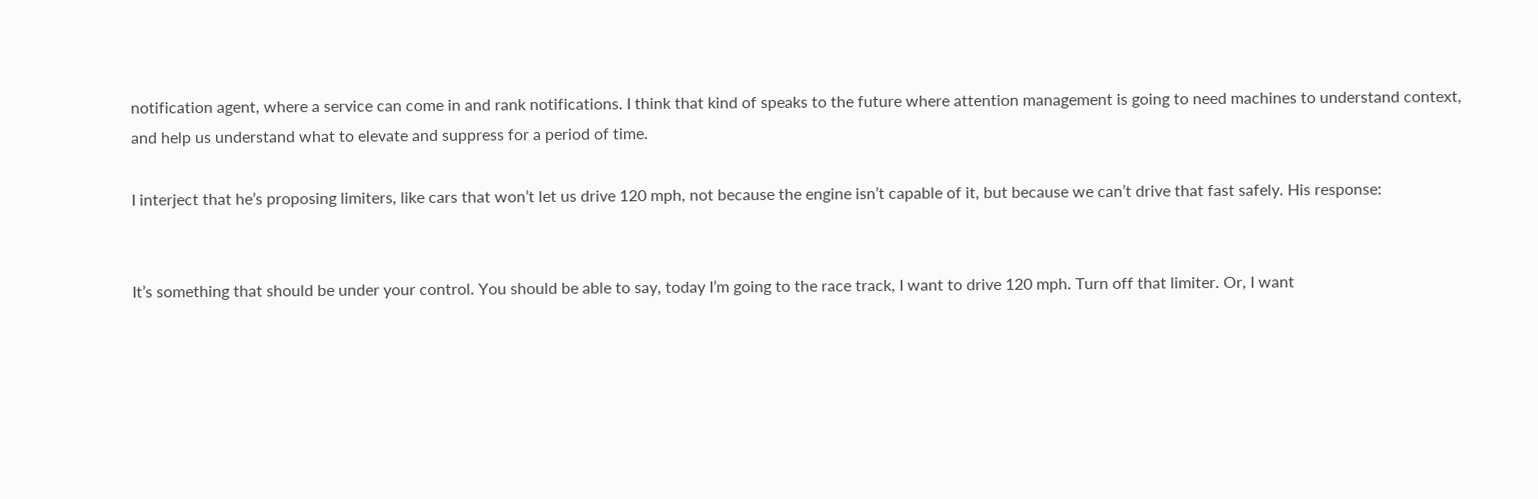notification agent, where a service can come in and rank notifications. I think that kind of speaks to the future where attention management is going to need machines to understand context, and help us understand what to elevate and suppress for a period of time.

I interject that he’s proposing limiters, like cars that won’t let us drive 120 mph, not because the engine isn’t capable of it, but because we can’t drive that fast safely. His response:


It’s something that should be under your control. You should be able to say, today I’m going to the race track, I want to drive 120 mph. Turn off that limiter. Or, I want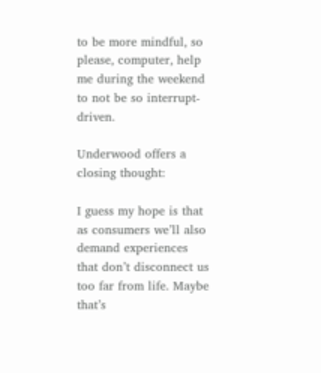to be more mindful, so please, computer, help me during the weekend to not be so interrupt-driven.

Underwood offers a closing thought:

I guess my hope is that as consumers we’ll also demand experiences that don’t disconnect us too far from life. Maybe that’s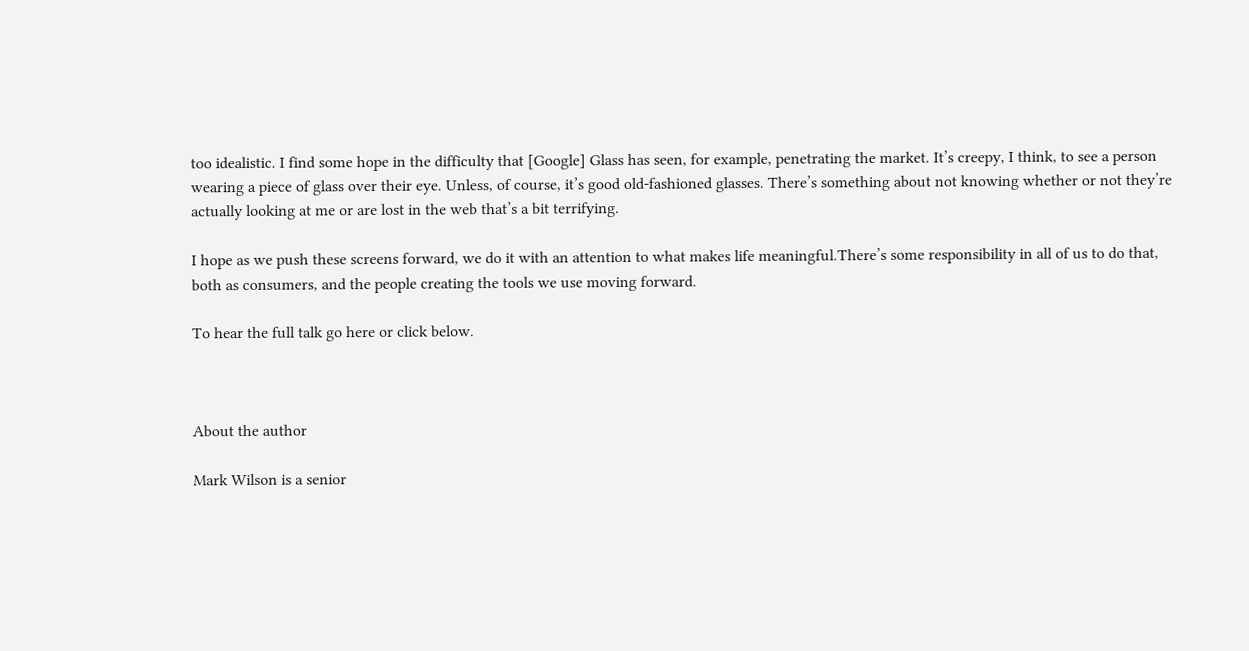too idealistic. I find some hope in the difficulty that [Google] Glass has seen, for example, penetrating the market. It’s creepy, I think, to see a person wearing a piece of glass over their eye. Unless, of course, it’s good old-fashioned glasses. There’s something about not knowing whether or not they’re actually looking at me or are lost in the web that’s a bit terrifying.

I hope as we push these screens forward, we do it with an attention to what makes life meaningful.There’s some responsibility in all of us to do that, both as consumers, and the people creating the tools we use moving forward.

To hear the full talk go here or click below.



About the author

Mark Wilson is a senior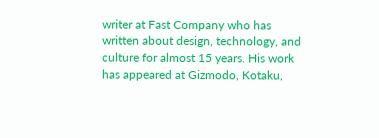writer at Fast Company who has written about design, technology, and culture for almost 15 years. His work has appeared at Gizmodo, Kotaku,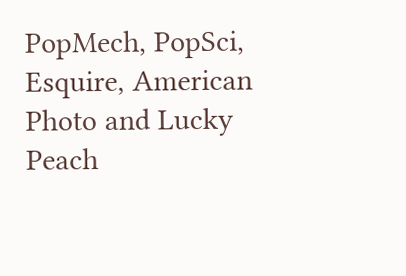PopMech, PopSci, Esquire, American Photo and Lucky Peach